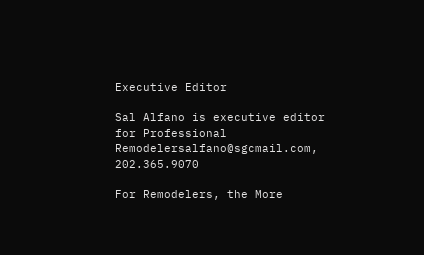Executive Editor

Sal Alfano is executive editor for Professional Remodelersalfano@sgcmail.com, 202.365.9070

For Remodelers, the More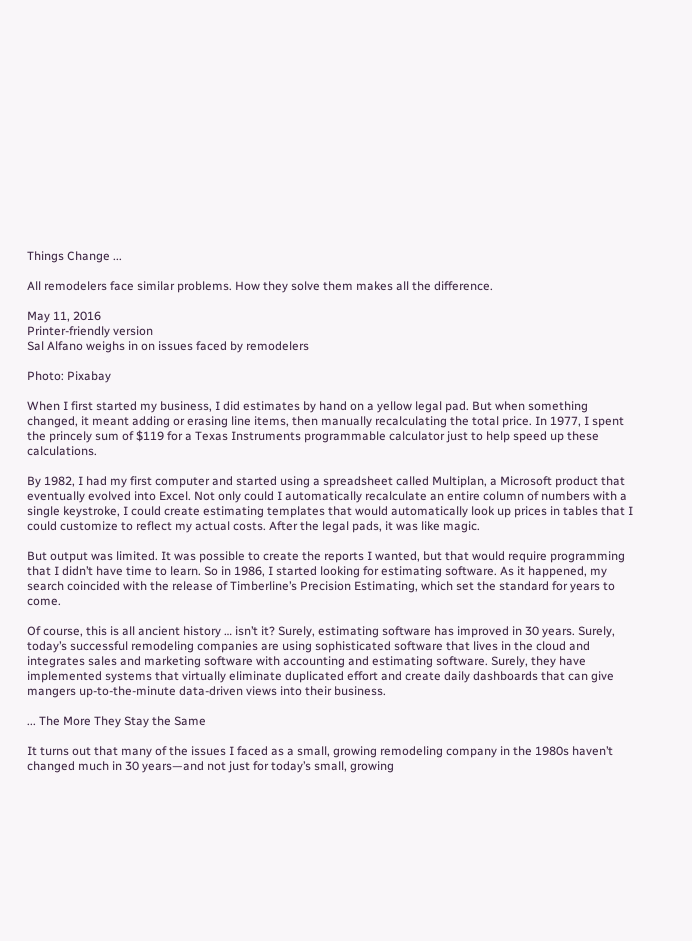Things Change ...

All remodelers face similar problems. How they solve them makes all the difference.

May 11, 2016
Printer-friendly version
Sal Alfano weighs in on issues faced by remodelers

Photo: Pixabay

When I first started my business, I did estimates by hand on a yellow legal pad. But when something changed, it meant adding or erasing line items, then manually recalculating the total price. In 1977, I spent the princely sum of $119 for a Texas Instruments programmable calculator just to help speed up these calculations.

By 1982, I had my first computer and started using a spreadsheet called Multiplan, a Microsoft product that eventually evolved into Excel. Not only could I automatically recalculate an entire column of numbers with a single keystroke, I could create estimating templates that would automatically look up prices in tables that I could customize to reflect my actual costs. After the legal pads, it was like magic.

But output was limited. It was possible to create the reports I wanted, but that would require programming that I didn’t have time to learn. So in 1986, I started looking for estimating software. As it happened, my search coincided with the release of Timberline’s Precision Estimating, which set the standard for years to come.

Of course, this is all ancient history … isn’t it? Surely, estimating software has improved in 30 years. Surely, today’s successful remodeling companies are using sophisticated software that lives in the cloud and integrates sales and marketing software with accounting and estimating software. Surely, they have implemented systems that virtually eliminate duplicated effort and create daily dashboards that can give mangers up-to-the-minute data-driven views into their business.

... The More They Stay the Same

It turns out that many of the issues I faced as a small, growing remodeling company in the 1980s haven’t changed much in 30 years—and not just for today’s small, growing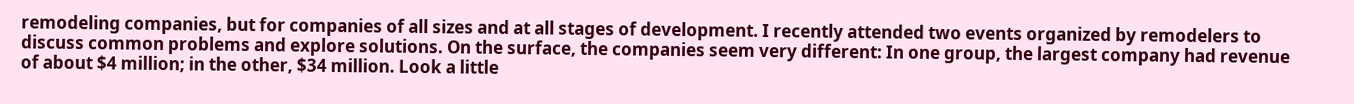remodeling companies, but for companies of all sizes and at all stages of development. I recently attended two events organized by remodelers to discuss common problems and explore solutions. On the surface, the companies seem very different: In one group, the largest company had revenue of about $4 million; in the other, $34 million. Look a little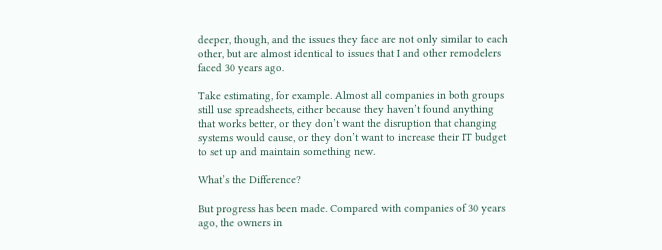deeper, though, and the issues they face are not only similar to each other, but are almost identical to issues that I and other remodelers faced 30 years ago.

Take estimating, for example. Almost all companies in both groups still use spreadsheets, either because they haven’t found anything that works better, or they don’t want the disruption that changing systems would cause, or they don’t want to increase their IT budget to set up and maintain something new.

What’s the Difference?

But progress has been made. Compared with companies of 30 years ago, the owners in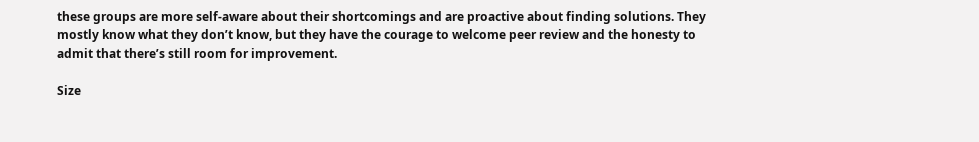these groups are more self-aware about their shortcomings and are proactive about finding solutions. They mostly know what they don’t know, but they have the courage to welcome peer review and the honesty to admit that there’s still room for improvement.

Size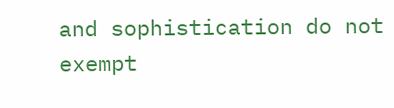and sophistication do not exempt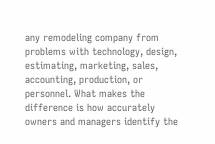any remodeling company from problems with technology, design, estimating, marketing, sales, accounting, production, or personnel. What makes the difference is how accurately owners and managers identify the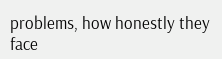problems, how honestly they face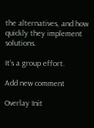the alternatives, and how quickly they implement solutions.

It’s a group effort.

Add new comment

Overlay Init